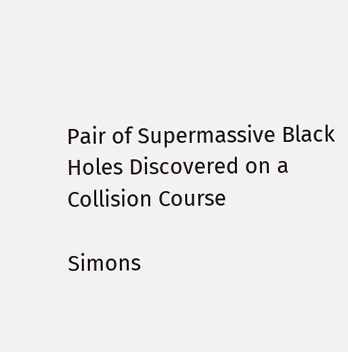Pair of Supermassive Black Holes Discovered on a Collision Course

Simons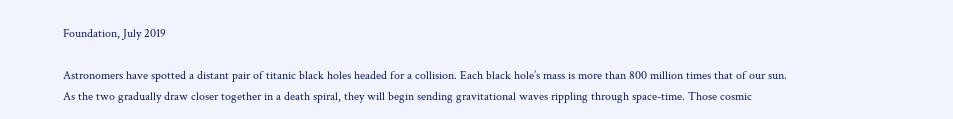Foundation, July 2019

Astronomers have spotted a distant pair of titanic black holes headed for a collision. Each black hole’s mass is more than 800 million times that of our sun. As the two gradually draw closer together in a death spiral, they will begin sending gravitational waves rippling through space-time. Those cosmic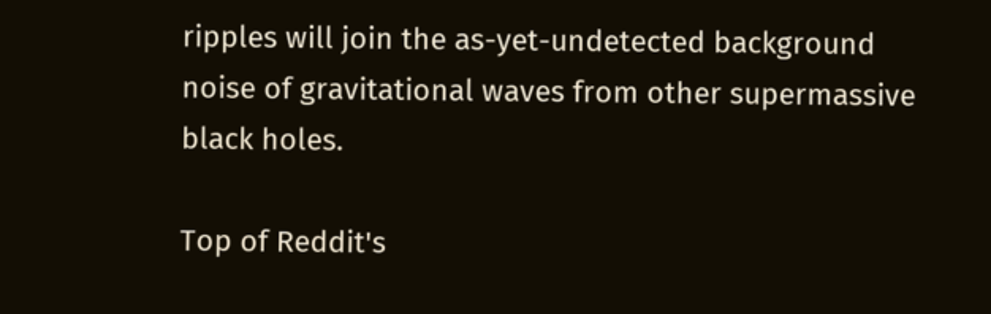ripples will join the as-yet-undetected background noise of gravitational waves from other supermassive black holes.

Top of Reddit's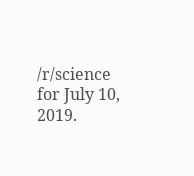/r/science for July 10, 2019.